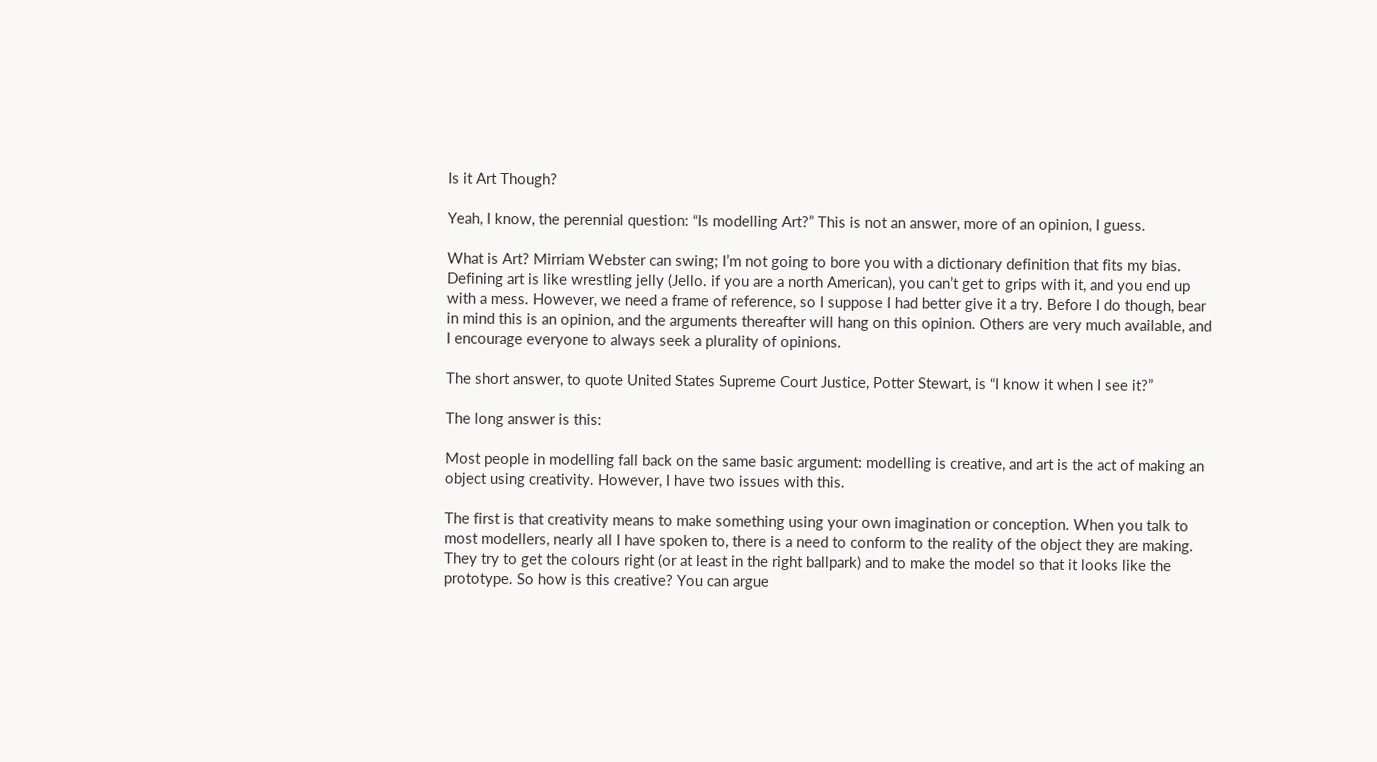Is it Art Though?

Yeah, I know, the perennial question: “Is modelling Art?” This is not an answer, more of an opinion, I guess.

What is Art? Mirriam Webster can swing; I’m not going to bore you with a dictionary definition that fits my bias. Defining art is like wrestling jelly (Jello. if you are a north American), you can’t get to grips with it, and you end up with a mess. However, we need a frame of reference, so I suppose I had better give it a try. Before I do though, bear in mind this is an opinion, and the arguments thereafter will hang on this opinion. Others are very much available, and I encourage everyone to always seek a plurality of opinions.

The short answer, to quote United States Supreme Court Justice, Potter Stewart, is “I know it when I see it?”

The long answer is this:

Most people in modelling fall back on the same basic argument: modelling is creative, and art is the act of making an object using creativity. However, I have two issues with this.

The first is that creativity means to make something using your own imagination or conception. When you talk to most modellers, nearly all I have spoken to, there is a need to conform to the reality of the object they are making. They try to get the colours right (or at least in the right ballpark) and to make the model so that it looks like the prototype. So how is this creative? You can argue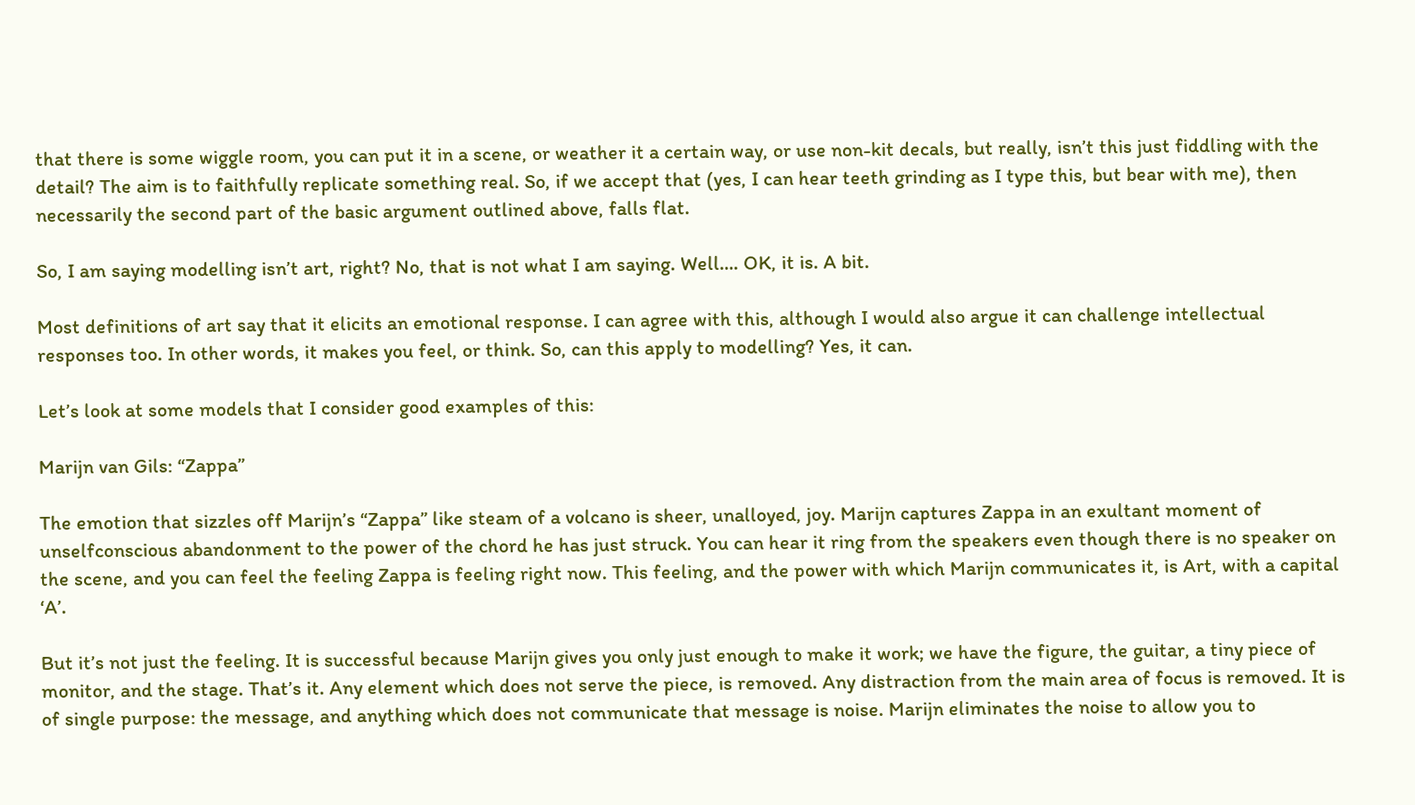that there is some wiggle room, you can put it in a scene, or weather it a certain way, or use non-kit decals, but really, isn’t this just fiddling with the detail? The aim is to faithfully replicate something real. So, if we accept that (yes, I can hear teeth grinding as I type this, but bear with me), then necessarily the second part of the basic argument outlined above, falls flat.

So, I am saying modelling isn’t art, right? No, that is not what I am saying. Well…. OK, it is. A bit.

Most definitions of art say that it elicits an emotional response. I can agree with this, although I would also argue it can challenge intellectual responses too. In other words, it makes you feel, or think. So, can this apply to modelling? Yes, it can.

Let’s look at some models that I consider good examples of this:

Marijn van Gils: “Zappa”

The emotion that sizzles off Marijn’s “Zappa” like steam of a volcano is sheer, unalloyed, joy. Marijn captures Zappa in an exultant moment of unselfconscious abandonment to the power of the chord he has just struck. You can hear it ring from the speakers even though there is no speaker on the scene, and you can feel the feeling Zappa is feeling right now. This feeling, and the power with which Marijn communicates it, is Art, with a capital ‘A’.

But it’s not just the feeling. It is successful because Marijn gives you only just enough to make it work; we have the figure, the guitar, a tiny piece of monitor, and the stage. That’s it. Any element which does not serve the piece, is removed. Any distraction from the main area of focus is removed. It is of single purpose: the message, and anything which does not communicate that message is noise. Marijn eliminates the noise to allow you to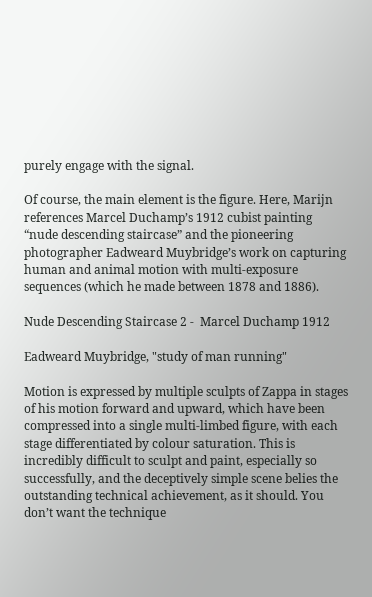purely engage with the signal.

Of course, the main element is the figure. Here, Marijn references Marcel Duchamp’s 1912 cubist painting “nude descending staircase” and the pioneering photographer Eadweard Muybridge’s work on capturing human and animal motion with multi-exposure sequences (which he made between 1878 and 1886).

Nude Descending Staircase 2 -  Marcel Duchamp 1912

Eadweard Muybridge, "study of man running"

Motion is expressed by multiple sculpts of Zappa in stages of his motion forward and upward, which have been compressed into a single multi-limbed figure, with each stage differentiated by colour saturation. This is incredibly difficult to sculpt and paint, especially so successfully, and the deceptively simple scene belies the outstanding technical achievement, as it should. You don’t want the technique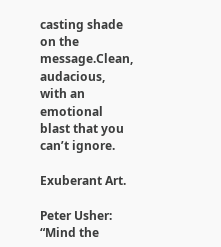casting shade on the message.Clean, audacious, with an emotional blast that you can’t ignore.

Exuberant Art.

Peter Usher: “Mind the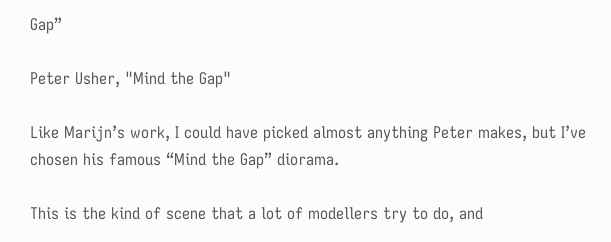Gap”

Peter Usher, "Mind the Gap"

Like Marijn’s work, I could have picked almost anything Peter makes, but I’ve chosen his famous “Mind the Gap” diorama.

This is the kind of scene that a lot of modellers try to do, and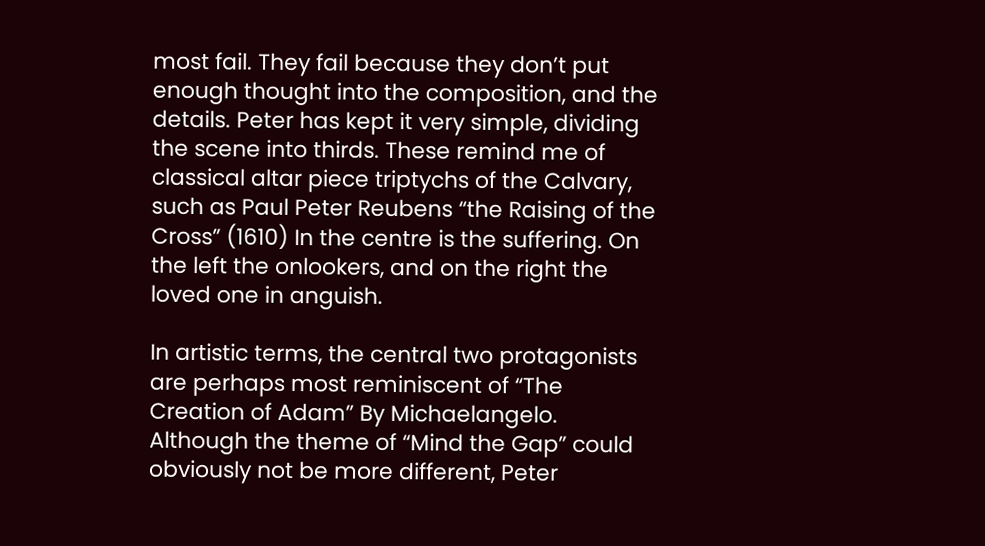most fail. They fail because they don’t put enough thought into the composition, and the details. Peter has kept it very simple, dividing the scene into thirds. These remind me of classical altar piece triptychs of the Calvary, such as Paul Peter Reubens “the Raising of the Cross” (1610) In the centre is the suffering. On the left the onlookers, and on the right the loved one in anguish.

In artistic terms, the central two protagonists are perhaps most reminiscent of “The Creation of Adam” By Michaelangelo. Although the theme of “Mind the Gap” could obviously not be more different, Peter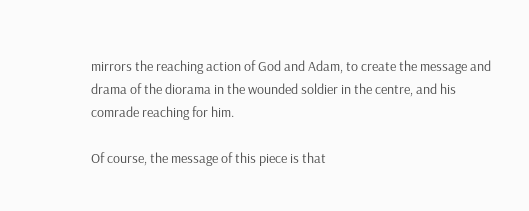mirrors the reaching action of God and Adam, to create the message and drama of the diorama in the wounded soldier in the centre, and his comrade reaching for him.

Of course, the message of this piece is that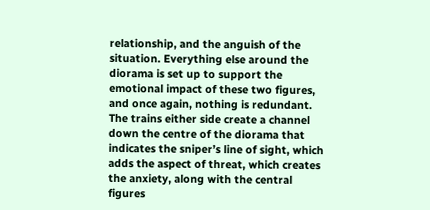relationship, and the anguish of the situation. Everything else around the diorama is set up to support the emotional impact of these two figures, and once again, nothing is redundant. The trains either side create a channel down the centre of the diorama that indicates the sniper’s line of sight, which adds the aspect of threat, which creates the anxiety, along with the central figures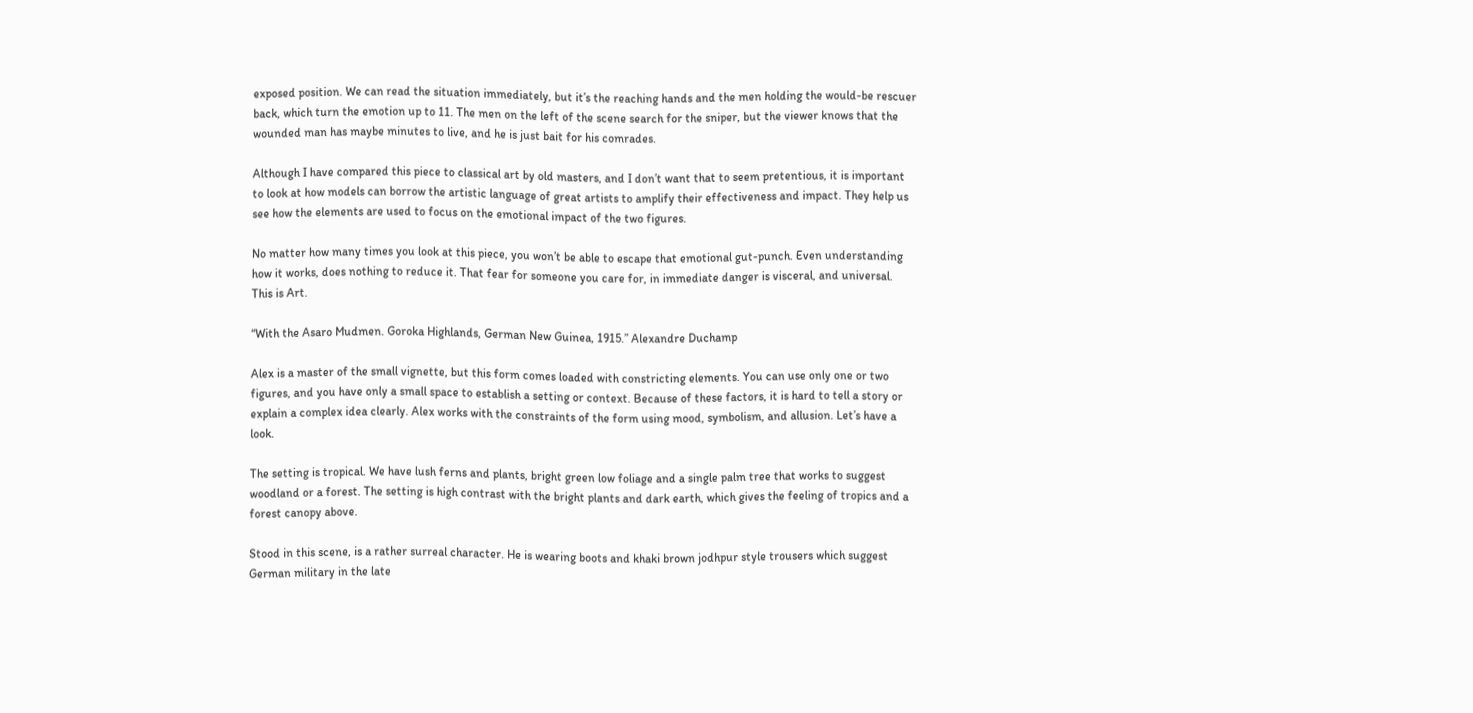exposed position. We can read the situation immediately, but it’s the reaching hands and the men holding the would-be rescuer back, which turn the emotion up to 11. The men on the left of the scene search for the sniper, but the viewer knows that the wounded man has maybe minutes to live, and he is just bait for his comrades.

Although I have compared this piece to classical art by old masters, and I don’t want that to seem pretentious, it is important to look at how models can borrow the artistic language of great artists to amplify their effectiveness and impact. They help us see how the elements are used to focus on the emotional impact of the two figures.

No matter how many times you look at this piece, you won’t be able to escape that emotional gut-punch. Even understanding how it works, does nothing to reduce it. That fear for someone you care for, in immediate danger is visceral, and universal. This is Art.

“With the Asaro Mudmen. Goroka Highlands, German New Guinea, 1915.” Alexandre Duchamp

Alex is a master of the small vignette, but this form comes loaded with constricting elements. You can use only one or two figures, and you have only a small space to establish a setting or context. Because of these factors, it is hard to tell a story or explain a complex idea clearly. Alex works with the constraints of the form using mood, symbolism, and allusion. Let’s have a look.

The setting is tropical. We have lush ferns and plants, bright green low foliage and a single palm tree that works to suggest woodland or a forest. The setting is high contrast with the bright plants and dark earth, which gives the feeling of tropics and a forest canopy above.

Stood in this scene, is a rather surreal character. He is wearing boots and khaki brown jodhpur style trousers which suggest German military in the late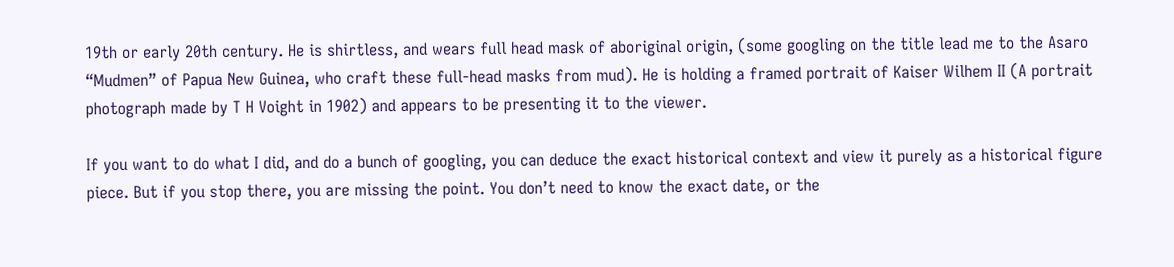19th or early 20th century. He is shirtless, and wears full head mask of aboriginal origin, (some googling on the title lead me to the Asaro “Mudmen” of Papua New Guinea, who craft these full-head masks from mud). He is holding a framed portrait of Kaiser Wilhem II (A portrait photograph made by T H Voight in 1902) and appears to be presenting it to the viewer.

If you want to do what I did, and do a bunch of googling, you can deduce the exact historical context and view it purely as a historical figure piece. But if you stop there, you are missing the point. You don’t need to know the exact date, or the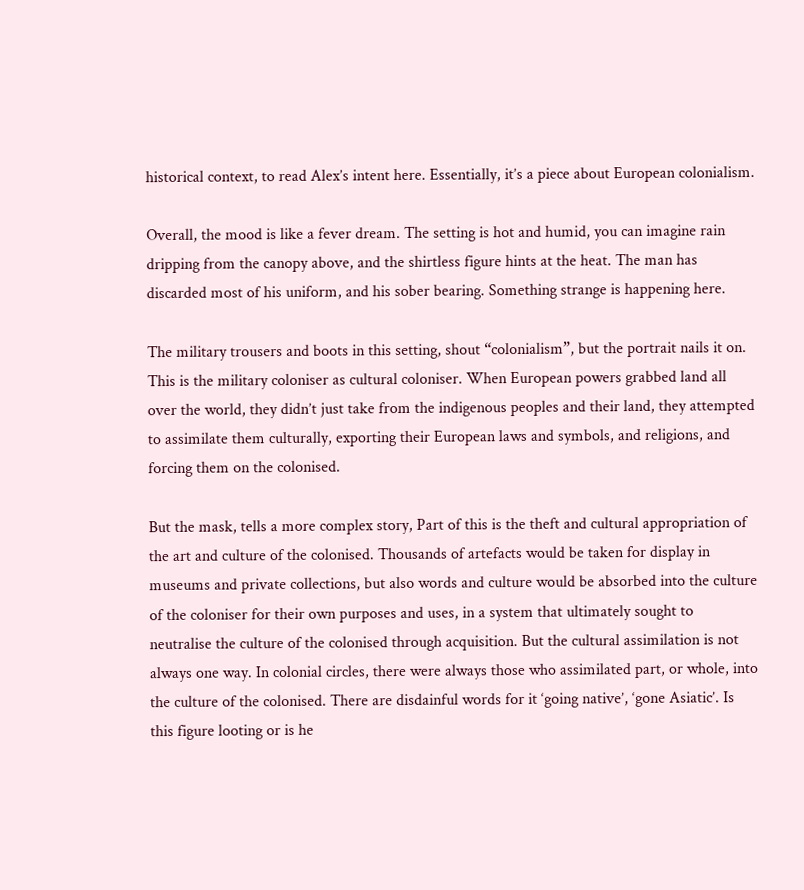historical context, to read Alex’s intent here. Essentially, it’s a piece about European colonialism.

Overall, the mood is like a fever dream. The setting is hot and humid, you can imagine rain dripping from the canopy above, and the shirtless figure hints at the heat. The man has discarded most of his uniform, and his sober bearing. Something strange is happening here.

The military trousers and boots in this setting, shout “colonialism”, but the portrait nails it on. This is the military coloniser as cultural coloniser. When European powers grabbed land all over the world, they didn’t just take from the indigenous peoples and their land, they attempted to assimilate them culturally, exporting their European laws and symbols, and religions, and forcing them on the colonised.

But the mask, tells a more complex story, Part of this is the theft and cultural appropriation of the art and culture of the colonised. Thousands of artefacts would be taken for display in museums and private collections, but also words and culture would be absorbed into the culture of the coloniser for their own purposes and uses, in a system that ultimately sought to neutralise the culture of the colonised through acquisition. But the cultural assimilation is not always one way. In colonial circles, there were always those who assimilated part, or whole, into the culture of the colonised. There are disdainful words for it ‘going native’, ‘gone Asiatic’. Is this figure looting or is he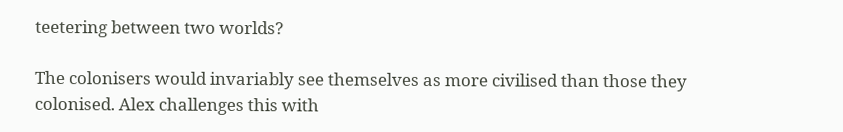teetering between two worlds?

The colonisers would invariably see themselves as more civilised than those they colonised. Alex challenges this with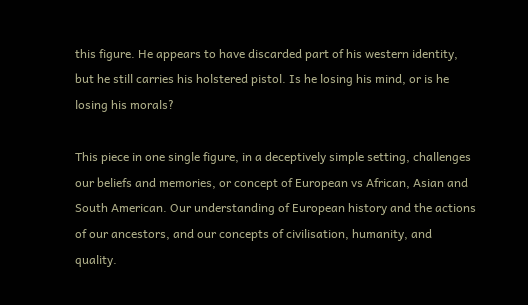this figure. He appears to have discarded part of his western identity, but he still carries his holstered pistol. Is he losing his mind, or is he losing his morals?

This piece in one single figure, in a deceptively simple setting, challenges our beliefs and memories, or concept of European vs African, Asian and South American. Our understanding of European history and the actions of our ancestors, and our concepts of civilisation, humanity, and quality.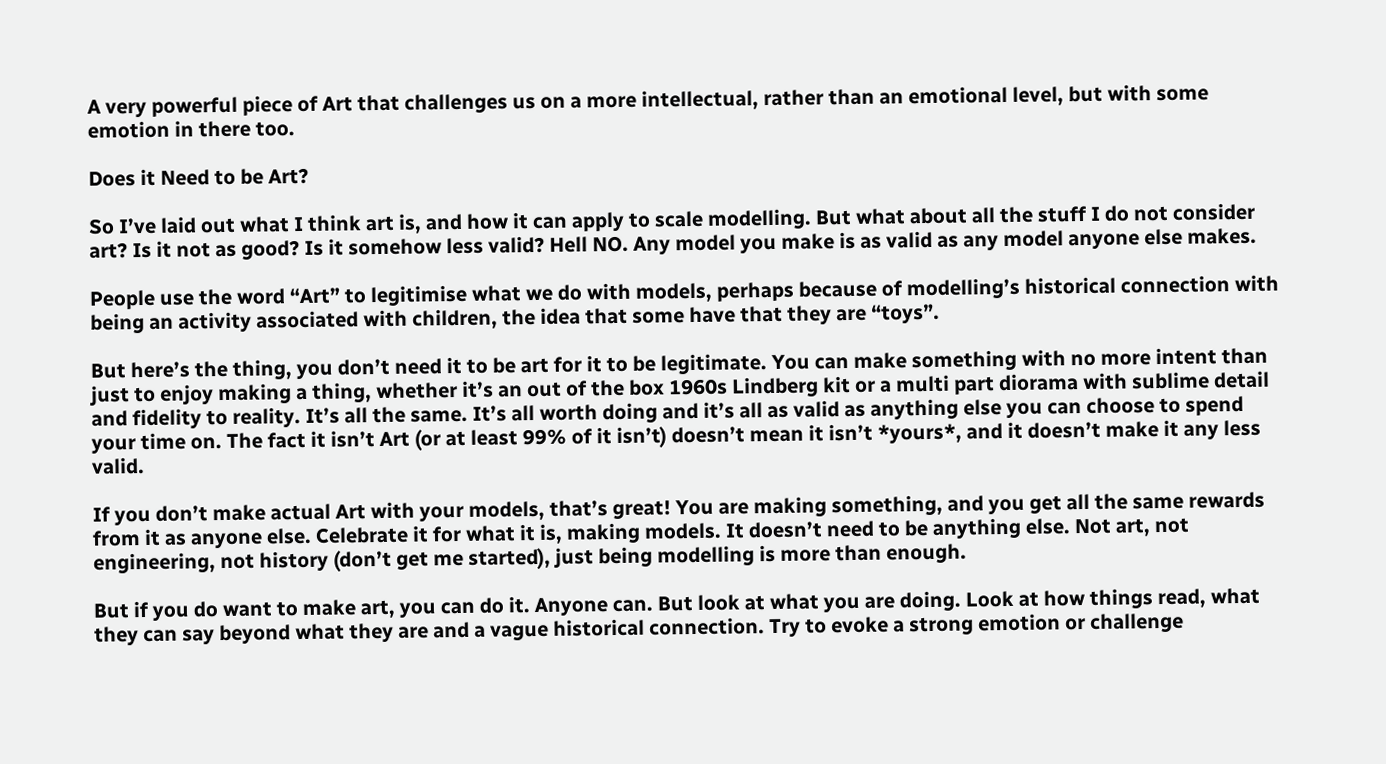A very powerful piece of Art that challenges us on a more intellectual, rather than an emotional level, but with some emotion in there too.

Does it Need to be Art?

So I’ve laid out what I think art is, and how it can apply to scale modelling. But what about all the stuff I do not consider art? Is it not as good? Is it somehow less valid? Hell NO. Any model you make is as valid as any model anyone else makes.

People use the word “Art” to legitimise what we do with models, perhaps because of modelling’s historical connection with being an activity associated with children, the idea that some have that they are “toys”.

But here’s the thing, you don’t need it to be art for it to be legitimate. You can make something with no more intent than just to enjoy making a thing, whether it’s an out of the box 1960s Lindberg kit or a multi part diorama with sublime detail and fidelity to reality. It’s all the same. It’s all worth doing and it’s all as valid as anything else you can choose to spend your time on. The fact it isn’t Art (or at least 99% of it isn’t) doesn’t mean it isn’t *yours*, and it doesn’t make it any less valid.

If you don’t make actual Art with your models, that’s great! You are making something, and you get all the same rewards from it as anyone else. Celebrate it for what it is, making models. It doesn’t need to be anything else. Not art, not engineering, not history (don’t get me started), just being modelling is more than enough.

But if you do want to make art, you can do it. Anyone can. But look at what you are doing. Look at how things read, what they can say beyond what they are and a vague historical connection. Try to evoke a strong emotion or challenge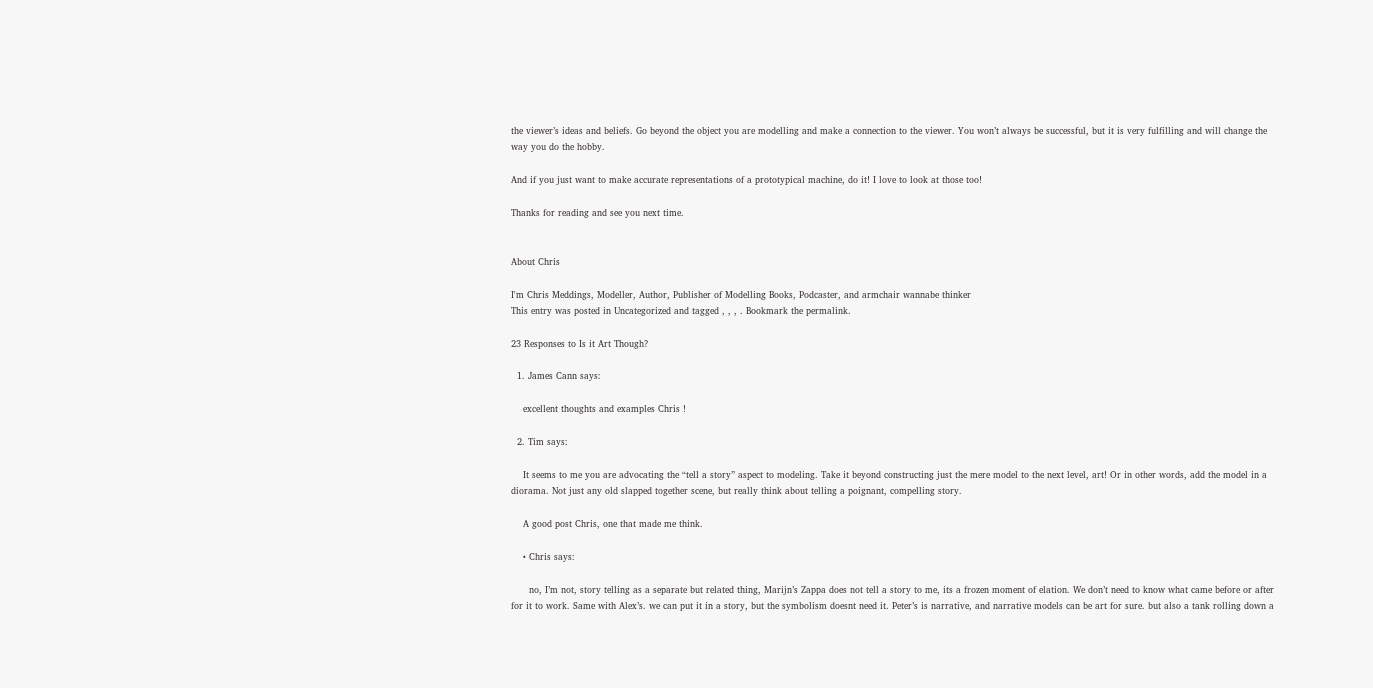the viewer’s ideas and beliefs. Go beyond the object you are modelling and make a connection to the viewer. You won’t always be successful, but it is very fulfilling and will change the way you do the hobby.

And if you just want to make accurate representations of a prototypical machine, do it! I love to look at those too!

Thanks for reading and see you next time.


About Chris

I'm Chris Meddings, Modeller, Author, Publisher of Modelling Books, Podcaster, and armchair wannabe thinker
This entry was posted in Uncategorized and tagged , , , . Bookmark the permalink.

23 Responses to Is it Art Though?

  1. James Cann says:

    excellent thoughts and examples Chris !

  2. Tim says:

    It seems to me you are advocating the “tell a story” aspect to modeling. Take it beyond constructing just the mere model to the next level, art! Or in other words, add the model in a diorama. Not just any old slapped together scene, but really think about telling a poignant, compelling story.

    A good post Chris, one that made me think.

    • Chris says:

      no, I’m not, story telling as a separate but related thing, Marijn’s Zappa does not tell a story to me, its a frozen moment of elation. We don’t need to know what came before or after for it to work. Same with Alex’s. we can put it in a story, but the symbolism doesnt need it. Peter’s is narrative, and narrative models can be art for sure. but also a tank rolling down a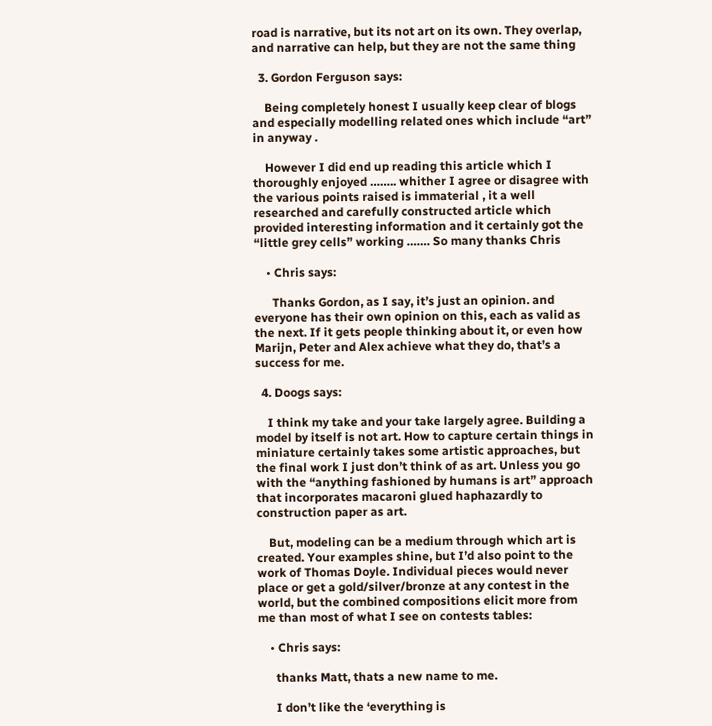road is narrative, but its not art on its own. They overlap, and narrative can help, but they are not the same thing

  3. Gordon Ferguson says:

    Being completely honest I usually keep clear of blogs and especially modelling related ones which include “art” in anyway .

    However I did end up reading this article which I thoroughly enjoyed …….. whither I agree or disagree with the various points raised is immaterial , it a well researched and carefully constructed article which provided interesting information and it certainly got the “little grey cells” working ……. So many thanks Chris

    • Chris says:

      Thanks Gordon, as I say, it’s just an opinion. and everyone has their own opinion on this, each as valid as the next. If it gets people thinking about it, or even how Marijn, Peter and Alex achieve what they do, that’s a success for me.

  4. Doogs says:

    I think my take and your take largely agree. Building a model by itself is not art. How to capture certain things in miniature certainly takes some artistic approaches, but the final work I just don’t think of as art. Unless you go with the “anything fashioned by humans is art” approach that incorporates macaroni glued haphazardly to construction paper as art.

    But, modeling can be a medium through which art is created. Your examples shine, but I’d also point to the work of Thomas Doyle. Individual pieces would never place or get a gold/silver/bronze at any contest in the world, but the combined compositions elicit more from me than most of what I see on contests tables:

    • Chris says:

      thanks Matt, thats a new name to me.

      I don’t like the ‘everything is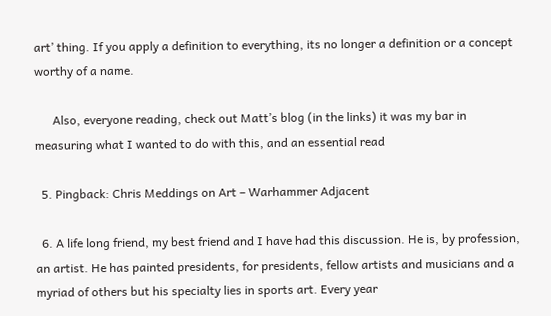art’ thing. If you apply a definition to everything, its no longer a definition or a concept worthy of a name.

      Also, everyone reading, check out Matt’s blog (in the links) it was my bar in measuring what I wanted to do with this, and an essential read

  5. Pingback: Chris Meddings on Art – Warhammer Adjacent

  6. A life long friend, my best friend and I have had this discussion. He is, by profession, an artist. He has painted presidents, for presidents, fellow artists and musicians and a myriad of others but his specialty lies in sports art. Every year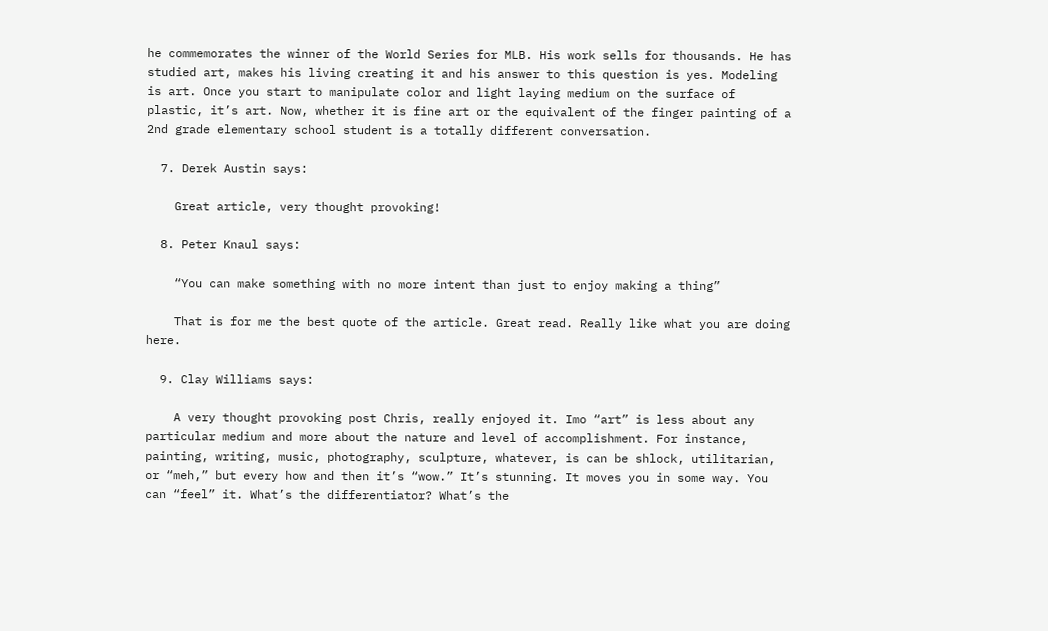he commemorates the winner of the World Series for MLB. His work sells for thousands. He has studied art, makes his living creating it and his answer to this question is yes. Modeling is art. Once you start to manipulate color and light laying medium on the surface of plastic, it’s art. Now, whether it is fine art or the equivalent of the finger painting of a 2nd grade elementary school student is a totally different conversation.

  7. Derek Austin says:

    Great article, very thought provoking!

  8. Peter Knaul says:

    “You can make something with no more intent than just to enjoy making a thing”

    That is for me the best quote of the article. Great read. Really like what you are doing here.

  9. Clay Williams says:

    A very thought provoking post Chris, really enjoyed it. Imo “art” is less about any particular medium and more about the nature and level of accomplishment. For instance, painting, writing, music, photography, sculpture, whatever, is can be shlock, utilitarian, or “meh,” but every how and then it’s “wow.” It’s stunning. It moves you in some way. You can “feel” it. What’s the differentiator? What’s the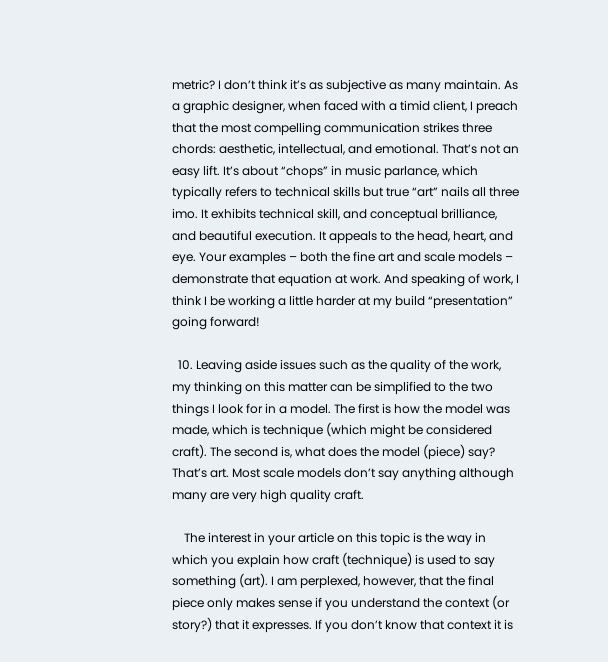metric? I don’t think it’s as subjective as many maintain. As a graphic designer, when faced with a timid client, I preach that the most compelling communication strikes three chords: aesthetic, intellectual, and emotional. That’s not an easy lift. It’s about “chops” in music parlance, which typically refers to technical skills but true “art” nails all three imo. It exhibits technical skill, and conceptual brilliance, and beautiful execution. It appeals to the head, heart, and eye. Your examples – both the fine art and scale models – demonstrate that equation at work. And speaking of work, I think I be working a little harder at my build “presentation” going forward!

  10. Leaving aside issues such as the quality of the work, my thinking on this matter can be simplified to the two things I look for in a model. The first is how the model was made, which is technique (which might be considered craft). The second is, what does the model (piece) say? That’s art. Most scale models don’t say anything although many are very high quality craft.

    The interest in your article on this topic is the way in which you explain how craft (technique) is used to say something (art). I am perplexed, however, that the final piece only makes sense if you understand the context (or story?) that it expresses. If you don’t know that context it is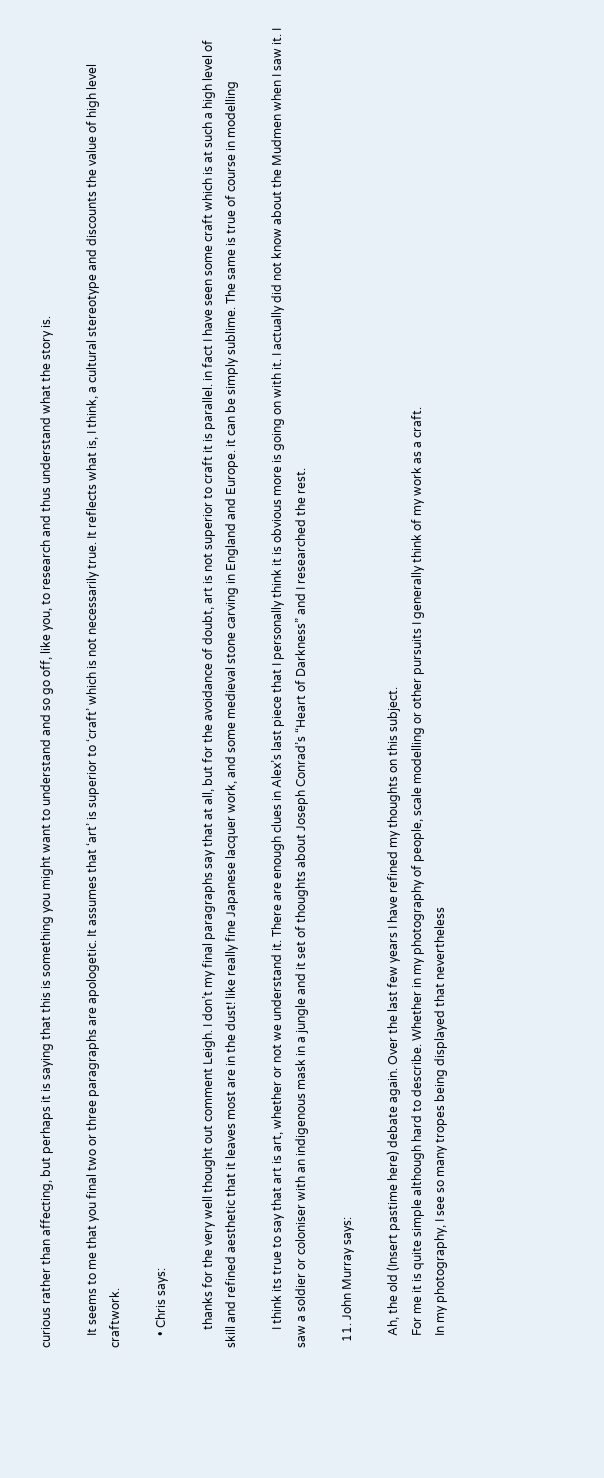curious rather than affecting, but perhaps it is saying that this is something you might want to understand and so go off, like you, to research and thus understand what the story is.

    It seems to me that you final two or three paragraphs are apologetic. It assumes that ‘art’ is superior to ‘craft’ which is not necessarily true. It reflects what is, I think, a cultural stereotype and discounts the value of high level craftwork.

    • Chris says:

      thanks for the very well thought out comment Leigh. I don’t my final paragraphs say that at all, but for the avoidance of doubt, art is not superior to craft it is parallel. in fact I have seen some craft which is at such a high level of skill and refined aesthetic that it leaves most are in the dust! like really fine Japanese lacquer work, and some medieval stone carving in England and Europe. it can be simply sublime. The same is true of course in modelling

      I think its true to say that art is art, whether or not we understand it. There are enough clues in Alex’s last piece that I personally think it is obvious more is going on with it. I actually did not know about the Mudmen when I saw it. I saw a soldier or coloniser with an indigenous mask in a jungle and it set of thoughts about Joseph Conrad’s “Heart of Darkness” and I researched the rest.

  11. John Murray says:

    Ah, the old (Insert pastime here) debate again. Over the last few years I have refined my thoughts on this subject.
    For me it is quite simple although hard to describe. Whether in my photography of people, scale modelling or other pursuits I generally think of my work as a craft.
    In my photography, I see so many tropes being displayed that nevertheless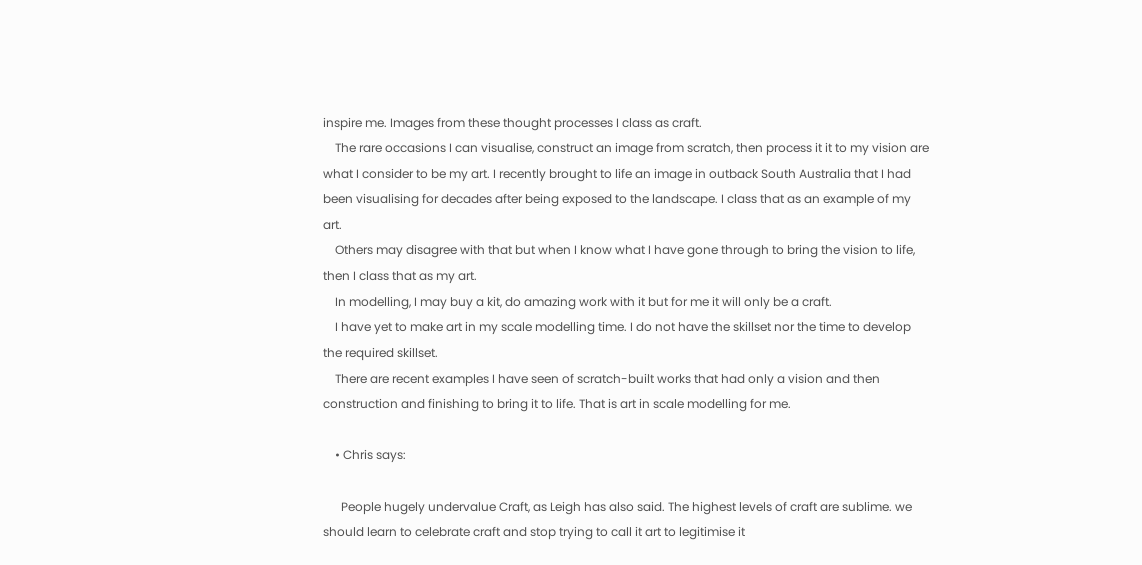inspire me. Images from these thought processes I class as craft.
    The rare occasions I can visualise, construct an image from scratch, then process it it to my vision are what I consider to be my art. I recently brought to life an image in outback South Australia that I had been visualising for decades after being exposed to the landscape. I class that as an example of my art.
    Others may disagree with that but when I know what I have gone through to bring the vision to life, then I class that as my art.
    In modelling, I may buy a kit, do amazing work with it but for me it will only be a craft.
    I have yet to make art in my scale modelling time. I do not have the skillset nor the time to develop the required skillset.
    There are recent examples I have seen of scratch-built works that had only a vision and then construction and finishing to bring it to life. That is art in scale modelling for me.

    • Chris says:

      People hugely undervalue Craft, as Leigh has also said. The highest levels of craft are sublime. we should learn to celebrate craft and stop trying to call it art to legitimise it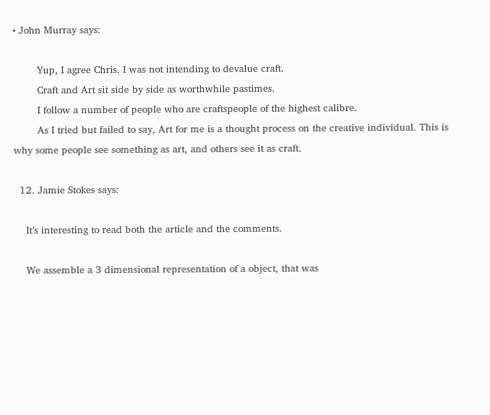• John Murray says:

        Yup, I agree Chris. I was not intending to devalue craft.
        Craft and Art sit side by side as worthwhile pastimes.
        I follow a number of people who are craftspeople of the highest calibre.
        As I tried but failed to say, Art for me is a thought process on the creative individual. This is why some people see something as art, and others see it as craft.

  12. Jamie Stokes says:

    It’s interesting to read both the article and the comments.

    We assemble a 3 dimensional representation of a object, that was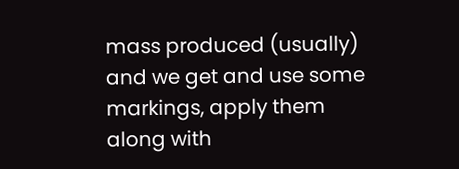mass produced (usually) and we get and use some markings, apply them along with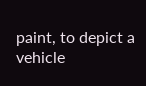paint, to depict a vehicle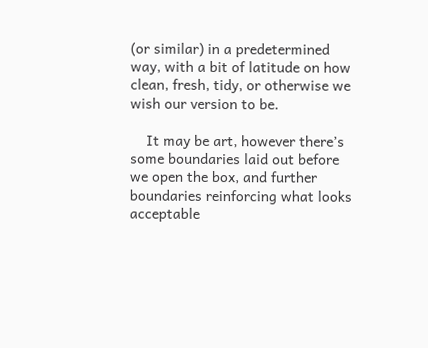(or similar) in a predetermined way, with a bit of latitude on how clean, fresh, tidy, or otherwise we wish our version to be.

    It may be art, however there’s some boundaries laid out before we open the box, and further boundaries reinforcing what looks acceptable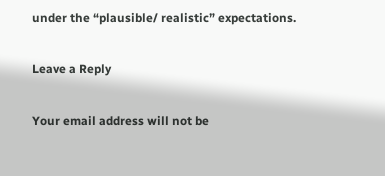under the “plausible/ realistic” expectations.

Leave a Reply

Your email address will not be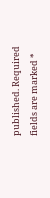published. Required fields are marked *